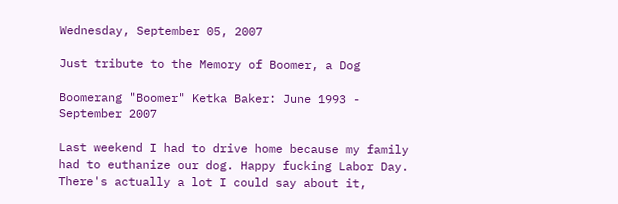Wednesday, September 05, 2007

Just tribute to the Memory of Boomer, a Dog

Boomerang "Boomer" Ketka Baker: June 1993 - September 2007

Last weekend I had to drive home because my family had to euthanize our dog. Happy fucking Labor Day. There's actually a lot I could say about it,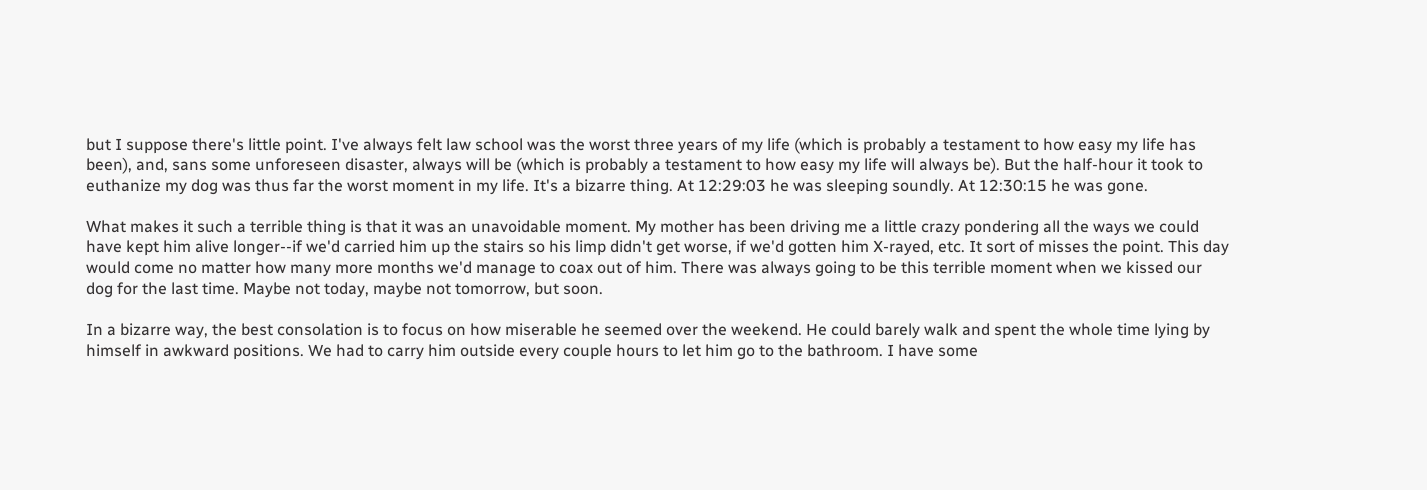but I suppose there's little point. I've always felt law school was the worst three years of my life (which is probably a testament to how easy my life has been), and, sans some unforeseen disaster, always will be (which is probably a testament to how easy my life will always be). But the half-hour it took to euthanize my dog was thus far the worst moment in my life. It's a bizarre thing. At 12:29:03 he was sleeping soundly. At 12:30:15 he was gone.

What makes it such a terrible thing is that it was an unavoidable moment. My mother has been driving me a little crazy pondering all the ways we could have kept him alive longer--if we'd carried him up the stairs so his limp didn't get worse, if we'd gotten him X-rayed, etc. It sort of misses the point. This day would come no matter how many more months we'd manage to coax out of him. There was always going to be this terrible moment when we kissed our dog for the last time. Maybe not today, maybe not tomorrow, but soon.

In a bizarre way, the best consolation is to focus on how miserable he seemed over the weekend. He could barely walk and spent the whole time lying by himself in awkward positions. We had to carry him outside every couple hours to let him go to the bathroom. I have some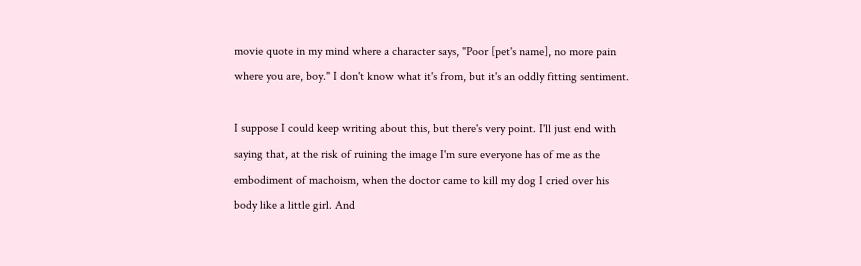movie quote in my mind where a character says, "Poor [pet's name], no more pain where you are, boy." I don't know what it's from, but it's an oddly fitting sentiment.

I suppose I could keep writing about this, but there's very point. I'll just end with saying that, at the risk of ruining the image I'm sure everyone has of me as the embodiment of machoism, when the doctor came to kill my dog I cried over his body like a little girl. And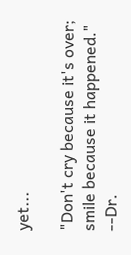yet...

"Don't cry because it's over; smile because it happened." --Dr.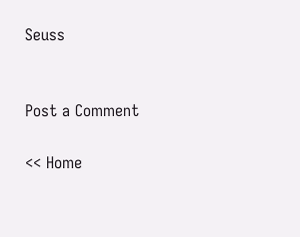Seuss


Post a Comment

<< Home